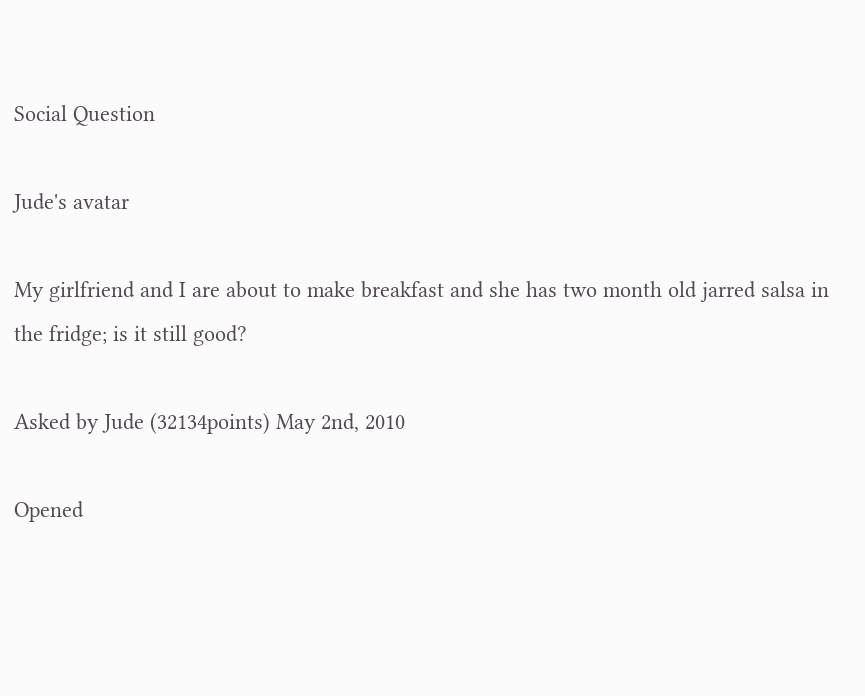Social Question

Jude's avatar

My girlfriend and I are about to make breakfast and she has two month old jarred salsa in the fridge; is it still good?

Asked by Jude (32134points) May 2nd, 2010

Opened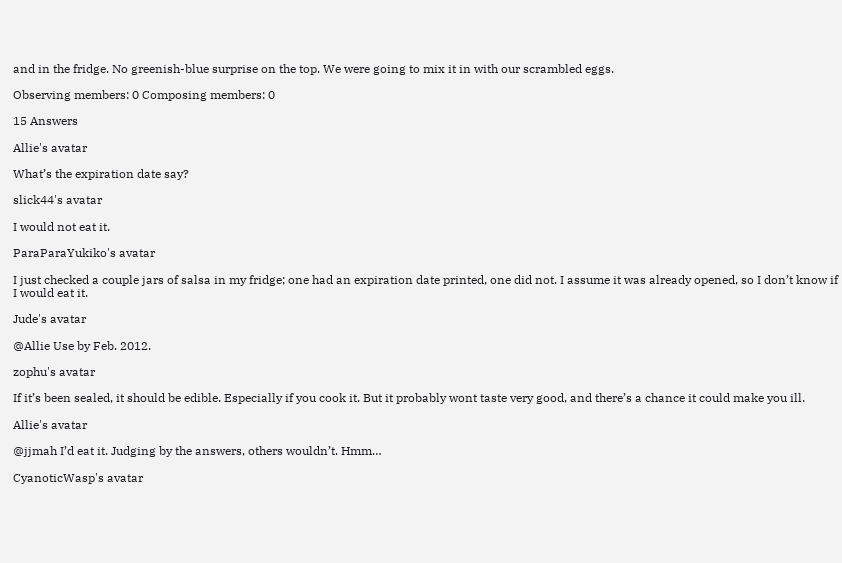and in the fridge. No greenish-blue surprise on the top. We were going to mix it in with our scrambled eggs.

Observing members: 0 Composing members: 0

15 Answers

Allie's avatar

What’s the expiration date say?

slick44's avatar

I would not eat it.

ParaParaYukiko's avatar

I just checked a couple jars of salsa in my fridge; one had an expiration date printed, one did not. I assume it was already opened, so I don’t know if I would eat it.

Jude's avatar

@Allie Use by Feb. 2012.

zophu's avatar

If it’s been sealed, it should be edible. Especially if you cook it. But it probably wont taste very good, and there’s a chance it could make you ill.

Allie's avatar

@jjmah I’d eat it. Judging by the answers, others wouldn’t. Hmm…

CyanoticWasp's avatar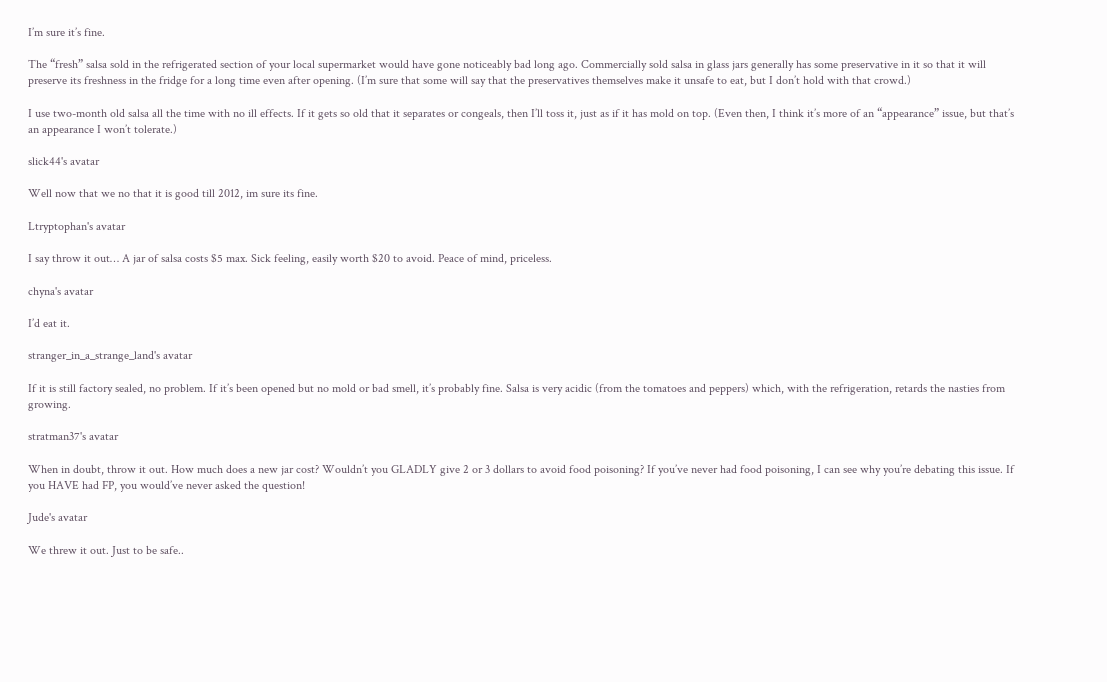I’m sure it’s fine.

The “fresh” salsa sold in the refrigerated section of your local supermarket would have gone noticeably bad long ago. Commercially sold salsa in glass jars generally has some preservative in it so that it will preserve its freshness in the fridge for a long time even after opening. (I’m sure that some will say that the preservatives themselves make it unsafe to eat, but I don’t hold with that crowd.)

I use two-month old salsa all the time with no ill effects. If it gets so old that it separates or congeals, then I’ll toss it, just as if it has mold on top. (Even then, I think it’s more of an “appearance” issue, but that’s an appearance I won’t tolerate.)

slick44's avatar

Well now that we no that it is good till 2012, im sure its fine.

Ltryptophan's avatar

I say throw it out… A jar of salsa costs $5 max. Sick feeling, easily worth $20 to avoid. Peace of mind, priceless.

chyna's avatar

I’d eat it.

stranger_in_a_strange_land's avatar

If it is still factory sealed, no problem. If it’s been opened but no mold or bad smell, it’s probably fine. Salsa is very acidic (from the tomatoes and peppers) which, with the refrigeration, retards the nasties from growing.

stratman37's avatar

When in doubt, throw it out. How much does a new jar cost? Wouldn’t you GLADLY give 2 or 3 dollars to avoid food poisoning? If you’ve never had food poisoning, I can see why you’re debating this issue. If you HAVE had FP, you would’ve never asked the question!

Jude's avatar

We threw it out. Just to be safe..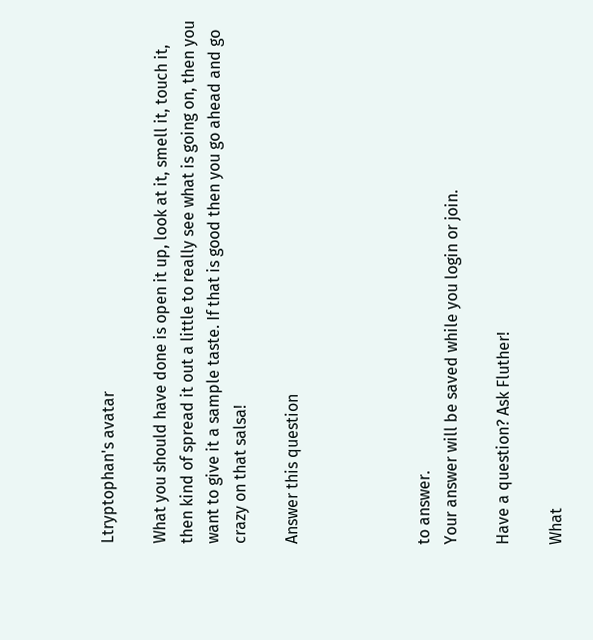Ltryptophan's avatar

What you should have done is open it up, look at it, smell it, touch it, then kind of spread it out a little to really see what is going on, then you want to give it a sample taste. If that is good then you go ahead and go crazy on that salsa!

Answer this question




to answer.
Your answer will be saved while you login or join.

Have a question? Ask Fluther!

What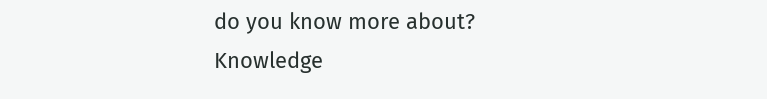do you know more about?
Knowledge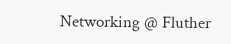Networking @ Fluther